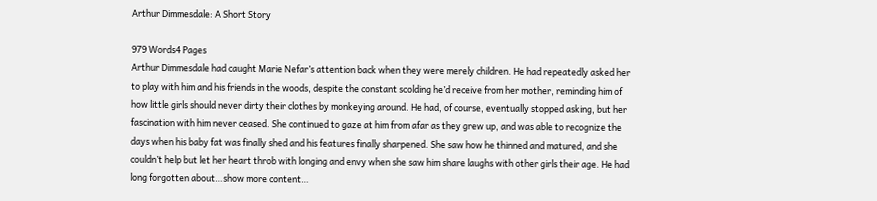Arthur Dimmesdale: A Short Story

979 Words4 Pages
Arthur Dimmesdale had caught Marie Nefar’s attention back when they were merely children. He had repeatedly asked her to play with him and his friends in the woods, despite the constant scolding he’d receive from her mother, reminding him of how little girls should never dirty their clothes by monkeying around. He had, of course, eventually stopped asking, but her fascination with him never ceased. She continued to gaze at him from afar as they grew up, and was able to recognize the days when his baby fat was finally shed and his features finally sharpened. She saw how he thinned and matured, and she couldn’t help but let her heart throb with longing and envy when she saw him share laughs with other girls their age. He had long forgotten about…show more content…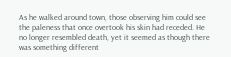As he walked around town, those observing him could see the paleness that once overtook his skin had receded. He no longer resembled death, yet it seemed as though there was something different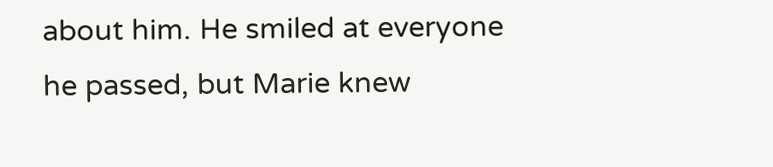about him. He smiled at everyone he passed, but Marie knew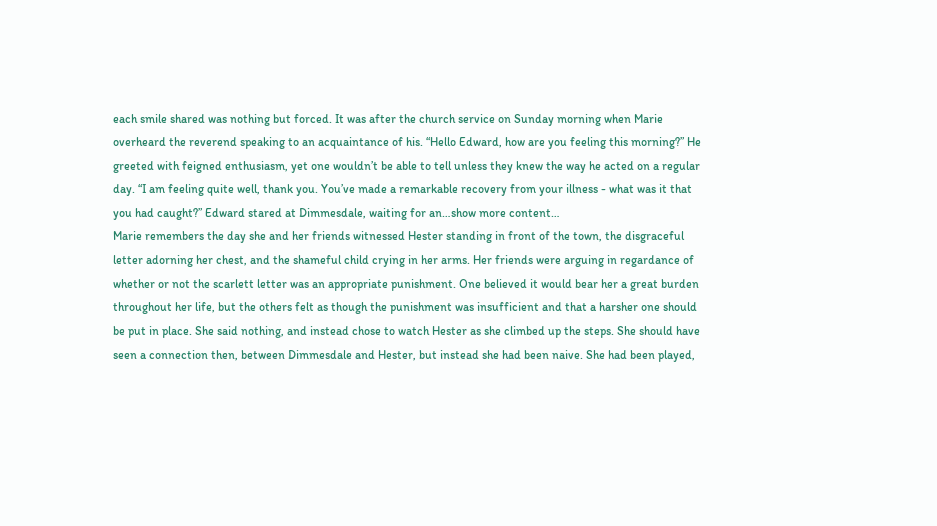each smile shared was nothing but forced. It was after the church service on Sunday morning when Marie overheard the reverend speaking to an acquaintance of his. “Hello Edward, how are you feeling this morning?” He greeted with feigned enthusiasm, yet one wouldn’t be able to tell unless they knew the way he acted on a regular day. “I am feeling quite well, thank you. You’ve made a remarkable recovery from your illness - what was it that you had caught?” Edward stared at Dimmesdale, waiting for an…show more content…
Marie remembers the day she and her friends witnessed Hester standing in front of the town, the disgraceful letter adorning her chest, and the shameful child crying in her arms. Her friends were arguing in regardance of whether or not the scarlett letter was an appropriate punishment. One believed it would bear her a great burden throughout her life, but the others felt as though the punishment was insufficient and that a harsher one should be put in place. She said nothing, and instead chose to watch Hester as she climbed up the steps. She should have seen a connection then, between Dimmesdale and Hester, but instead she had been naive. She had been played,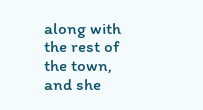along with the rest of the town, and she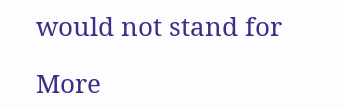would not stand for

More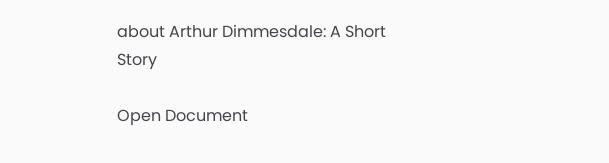about Arthur Dimmesdale: A Short Story

Open Document